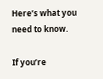Here’s what you need to know.

If you’re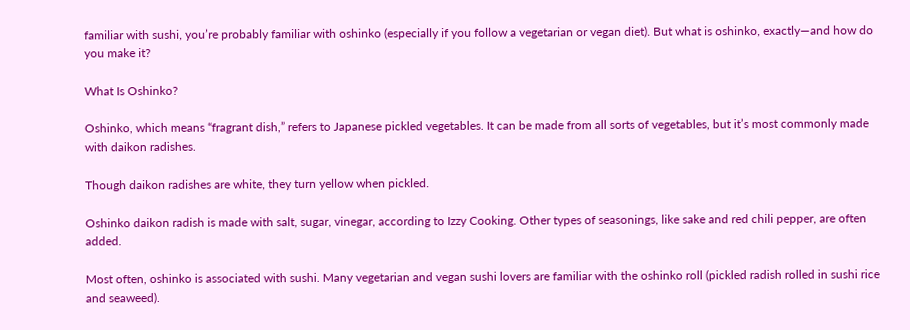familiar with sushi, you’re probably familiar with oshinko (especially if you follow a vegetarian or vegan diet). But what is oshinko, exactly—and how do you make it?

What Is Oshinko?

Oshinko, which means “fragrant dish,” refers to Japanese pickled vegetables. It can be made from all sorts of vegetables, but it’s most commonly made with daikon radishes.

Though daikon radishes are white, they turn yellow when pickled.

Oshinko daikon radish is made with salt, sugar, vinegar, according to Izzy Cooking. Other types of seasonings, like sake and red chili pepper, are often added.

Most often, oshinko is associated with sushi. Many vegetarian and vegan sushi lovers are familiar with the oshinko roll (pickled radish rolled in sushi rice and seaweed).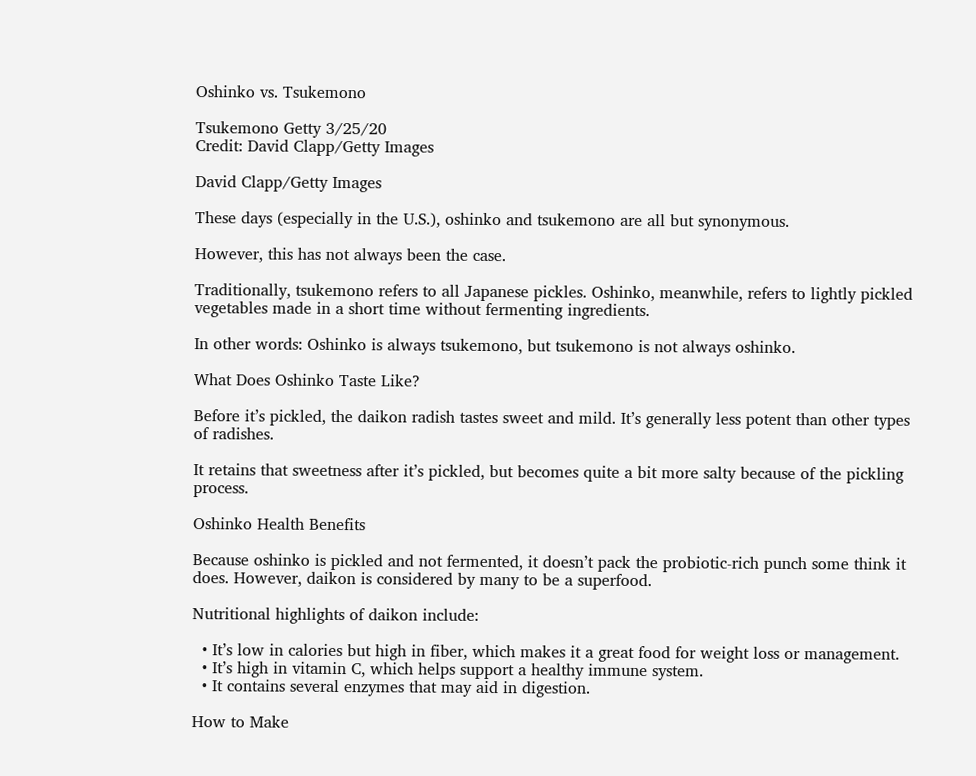Oshinko vs. Tsukemono

Tsukemono Getty 3/25/20
Credit: David Clapp/Getty Images

David Clapp/Getty Images

These days (especially in the U.S.), oshinko and tsukemono are all but synonymous.

However, this has not always been the case.

Traditionally, tsukemono refers to all Japanese pickles. Oshinko, meanwhile, refers to lightly pickled vegetables made in a short time without fermenting ingredients.

In other words: Oshinko is always tsukemono, but tsukemono is not always oshinko.

What Does Oshinko Taste Like?

Before it’s pickled, the daikon radish tastes sweet and mild. It’s generally less potent than other types of radishes.

It retains that sweetness after it’s pickled, but becomes quite a bit more salty because of the pickling process.

Oshinko Health Benefits

Because oshinko is pickled and not fermented, it doesn’t pack the probiotic-rich punch some think it does. However, daikon is considered by many to be a superfood.

Nutritional highlights of daikon include:

  • It’s low in calories but high in fiber, which makes it a great food for weight loss or management.
  • It’s high in vitamin C, which helps support a healthy immune system.
  • It contains several enzymes that may aid in digestion.

How to Make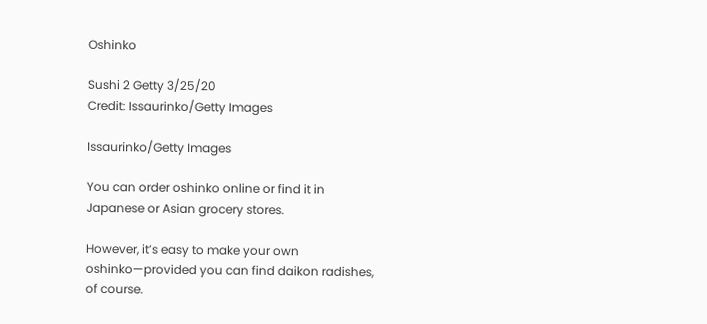Oshinko

Sushi 2 Getty 3/25/20
Credit: Issaurinko/Getty Images

Issaurinko/Getty Images

You can order oshinko online or find it in Japanese or Asian grocery stores.

However, it’s easy to make your own oshinko—provided you can find daikon radishes, of course.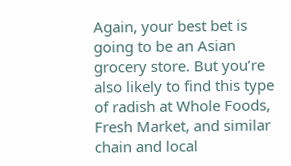Again, your best bet is going to be an Asian grocery store. But you’re also likely to find this type of radish at Whole Foods, Fresh Market, and similar chain and local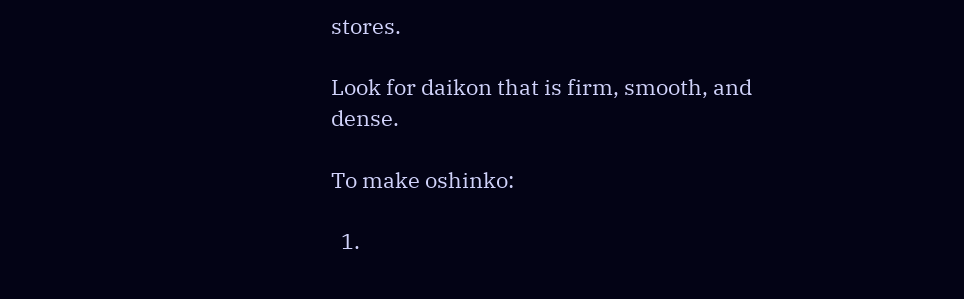stores.

Look for daikon that is firm, smooth, and dense.

To make oshinko:

  1.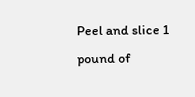Peel and slice 1 pound of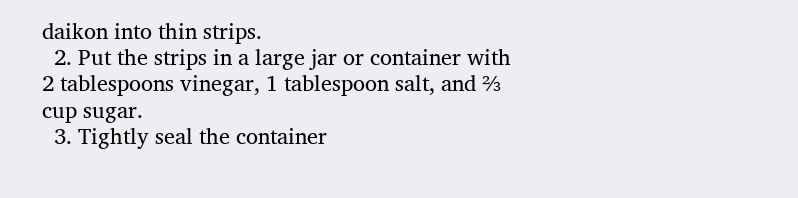daikon into thin strips.
  2. Put the strips in a large jar or container with 2 tablespoons vinegar, 1 tablespoon salt, and ⅔ cup sugar.
  3. Tightly seal the container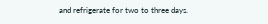and refrigerate for two to three days.